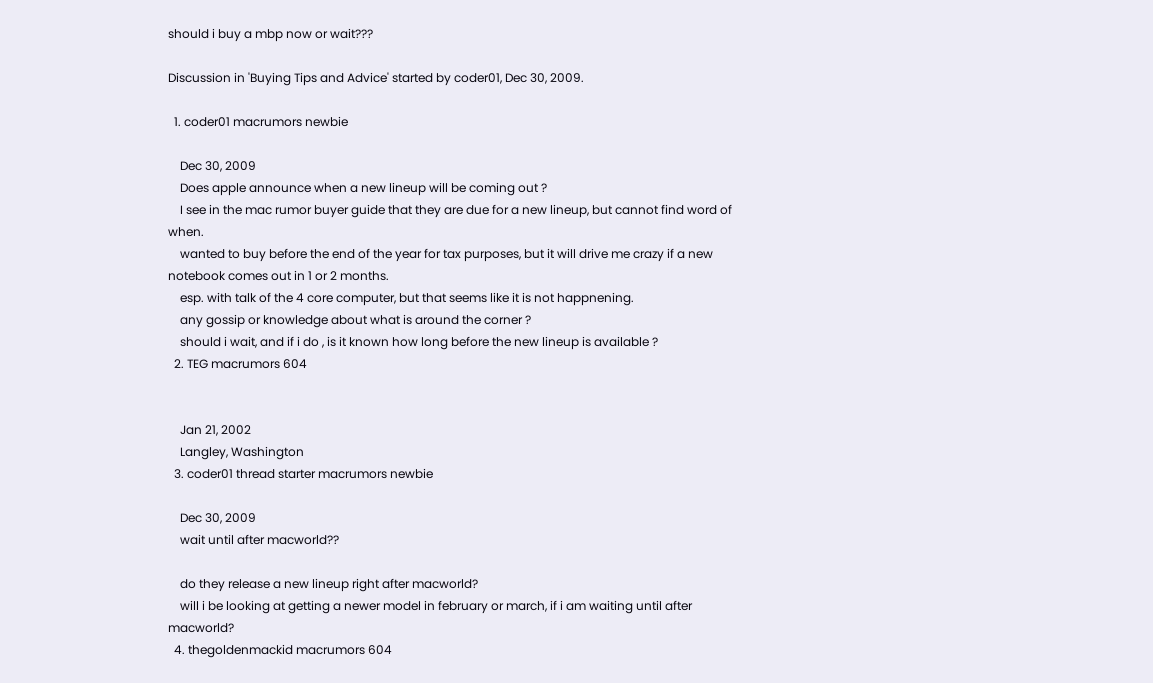should i buy a mbp now or wait???

Discussion in 'Buying Tips and Advice' started by coder01, Dec 30, 2009.

  1. coder01 macrumors newbie

    Dec 30, 2009
    Does apple announce when a new lineup will be coming out ?
    I see in the mac rumor buyer guide that they are due for a new lineup, but cannot find word of when.
    wanted to buy before the end of the year for tax purposes, but it will drive me crazy if a new notebook comes out in 1 or 2 months.
    esp. with talk of the 4 core computer, but that seems like it is not happnening.
    any gossip or knowledge about what is around the corner ?
    should i wait, and if i do , is it known how long before the new lineup is available ?
  2. TEG macrumors 604


    Jan 21, 2002
    Langley, Washington
  3. coder01 thread starter macrumors newbie

    Dec 30, 2009
    wait until after macworld??

    do they release a new lineup right after macworld?
    will i be looking at getting a newer model in february or march, if i am waiting until after macworld?
  4. thegoldenmackid macrumors 604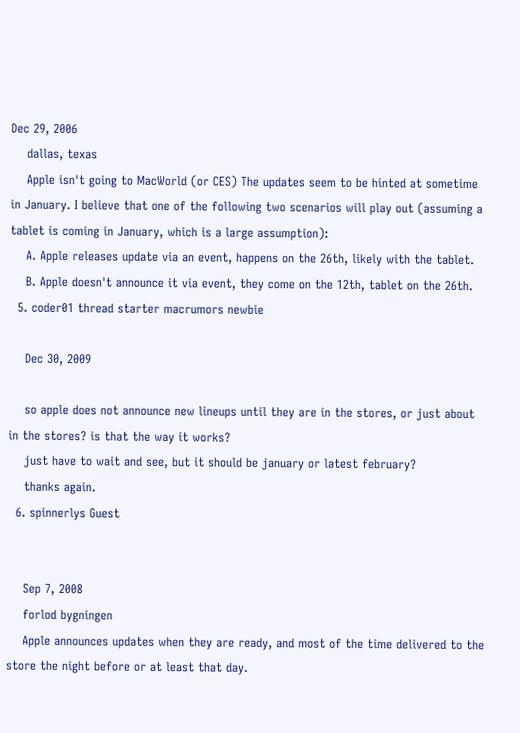Dec 29, 2006
    dallas, texas
    Apple isn't going to MacWorld (or CES) The updates seem to be hinted at sometime in January. I believe that one of the following two scenarios will play out (assuming a tablet is coming in January, which is a large assumption):
    A. Apple releases update via an event, happens on the 26th, likely with the tablet.
    B. Apple doesn't announce it via event, they come on the 12th, tablet on the 26th.
  5. coder01 thread starter macrumors newbie

    Dec 30, 2009

    so apple does not announce new lineups until they are in the stores, or just about in the stores? is that the way it works?
    just have to wait and see, but it should be january or latest february?
    thanks again.
  6. spinnerlys Guest


    Sep 7, 2008
    forlod bygningen
    Apple announces updates when they are ready, and most of the time delivered to the store the night before or at least that day.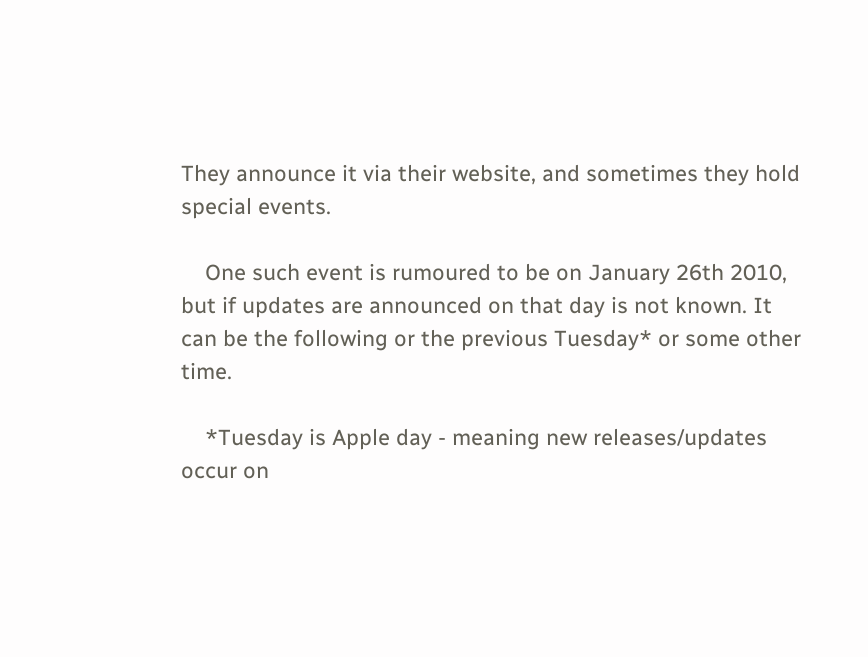They announce it via their website, and sometimes they hold special events.

    One such event is rumoured to be on January 26th 2010, but if updates are announced on that day is not known. It can be the following or the previous Tuesday* or some other time.

    *Tuesday is Apple day - meaning new releases/updates occur on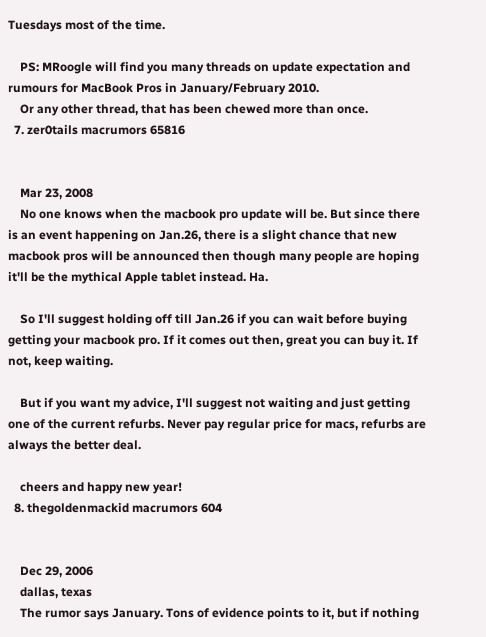Tuesdays most of the time.

    PS: MRoogle will find you many threads on update expectation and rumours for MacBook Pros in January/February 2010.
    Or any other thread, that has been chewed more than once.
  7. zer0tails macrumors 65816


    Mar 23, 2008
    No one knows when the macbook pro update will be. But since there is an event happening on Jan.26, there is a slight chance that new macbook pros will be announced then though many people are hoping it'll be the mythical Apple tablet instead. Ha.

    So I'll suggest holding off till Jan.26 if you can wait before buying getting your macbook pro. If it comes out then, great you can buy it. If not, keep waiting.

    But if you want my advice, I'll suggest not waiting and just getting one of the current refurbs. Never pay regular price for macs, refurbs are always the better deal.

    cheers and happy new year!
  8. thegoldenmackid macrumors 604


    Dec 29, 2006
    dallas, texas
    The rumor says January. Tons of evidence points to it, but if nothing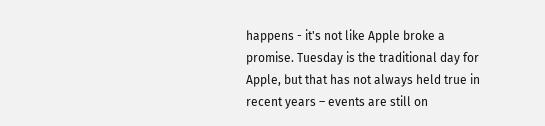happens - it's not like Apple broke a promise. Tuesday is the traditional day for Apple, but that has not always held true in recent years – events are still on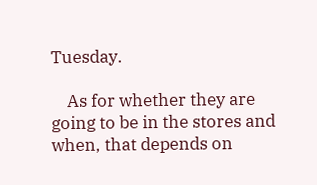Tuesday.

    As for whether they are going to be in the stores and when, that depends on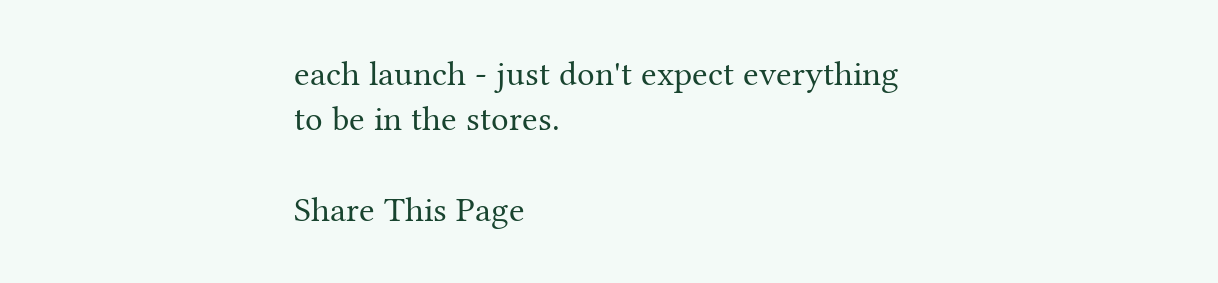each launch - just don't expect everything to be in the stores.

Share This Page